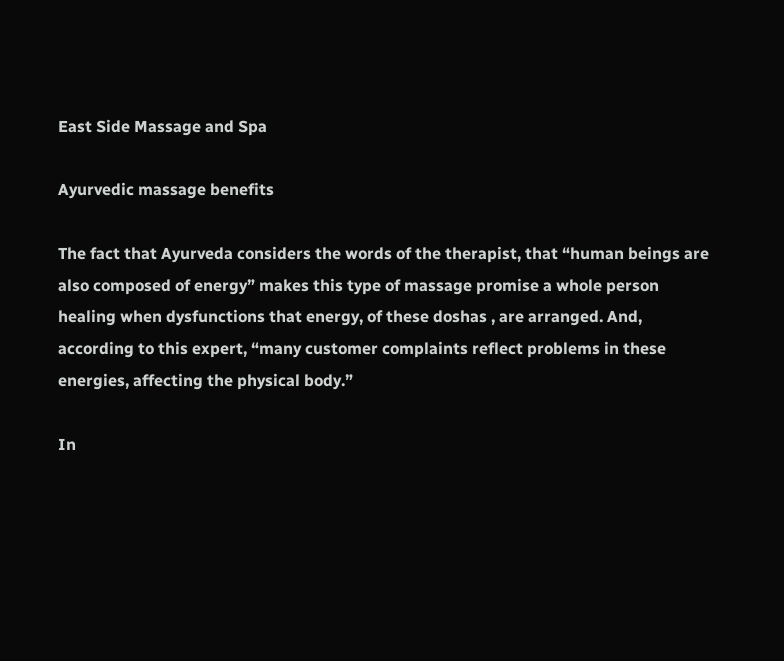East Side Massage and Spa

Ayurvedic massage benefits

The fact that Ayurveda considers the words of the therapist, that “human beings are also composed of energy” makes this type of massage promise a whole person healing when dysfunctions that energy, of these doshas , are arranged. And, according to this expert, “many customer complaints reflect problems in these energies, affecting the physical body.”

In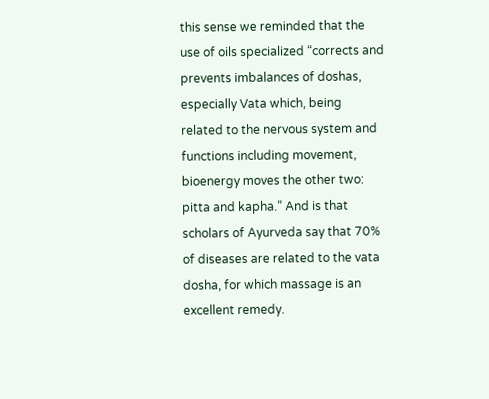this sense we reminded that the use of oils specialized “corrects and prevents imbalances of doshas, especially Vata which, being related to the nervous system and functions including movement, bioenergy moves the other two: pitta and kapha.” And is that scholars of Ayurveda say that 70% of diseases are related to the vata dosha, for which massage is an excellent remedy.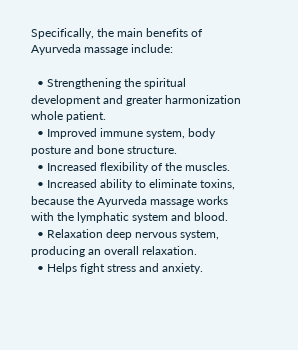Specifically, the main benefits of Ayurveda massage include:

  • Strengthening the spiritual development and greater harmonization whole patient.
  • Improved immune system, body posture and bone structure.
  • Increased flexibility of the muscles.
  • Increased ability to eliminate toxins, because the Ayurveda massage works with the lymphatic system and blood.
  • Relaxation deep nervous system, producing an overall relaxation.
  • Helps fight stress and anxiety.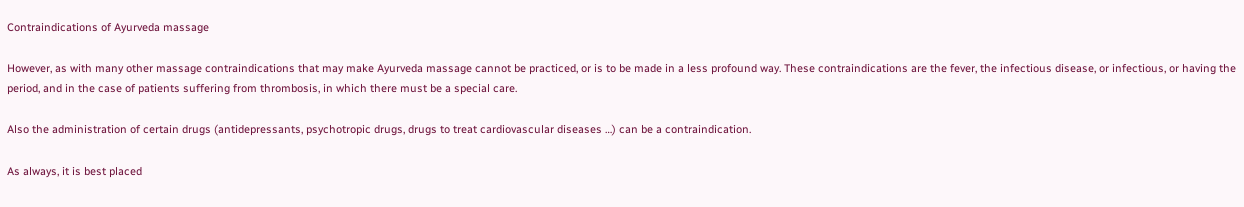Contraindications of Ayurveda massage

However, as with many other massage contraindications that may make Ayurveda massage cannot be practiced, or is to be made in a less profound way. These contraindications are the fever, the infectious disease, or infectious, or having the period, and in the case of patients suffering from thrombosis, in which there must be a special care.

Also the administration of certain drugs (antidepressants, psychotropic drugs, drugs to treat cardiovascular diseases …) can be a contraindication.

As always, it is best placed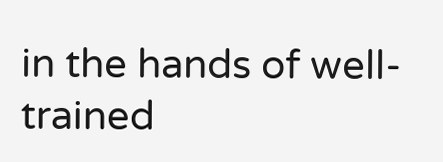in the hands of well-trained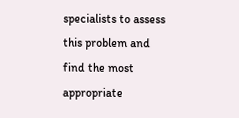specialists to assess this problem and find the most appropriate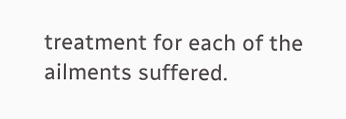treatment for each of the ailments suffered.